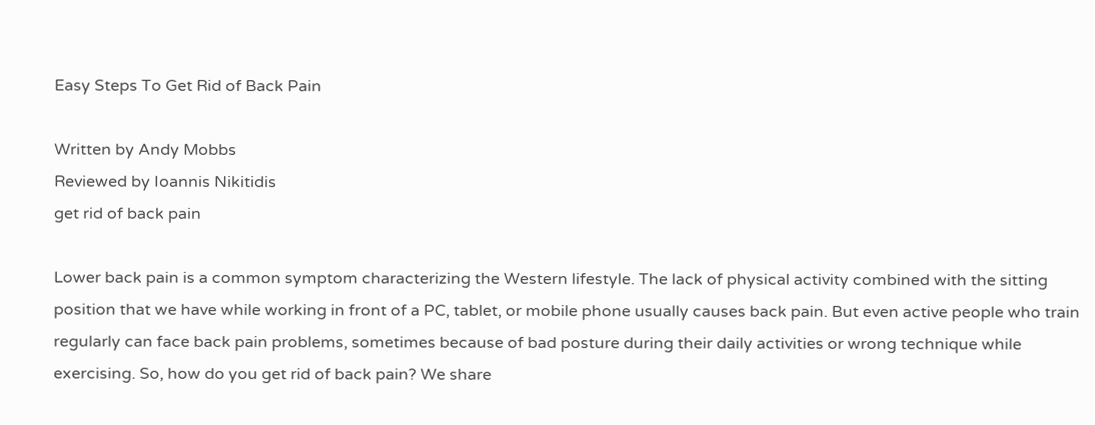Easy Steps To Get Rid of Back Pain

Written by Andy Mobbs
Reviewed by Ioannis Nikitidis
get rid of back pain

Lower back pain is a common symptom characterizing the Western lifestyle. The lack of physical activity combined with the sitting position that we have while working in front of a PC, tablet, or mobile phone usually causes back pain. But even active people who train regularly can face back pain problems, sometimes because of bad posture during their daily activities or wrong technique while exercising. So, how do you get rid of back pain? We share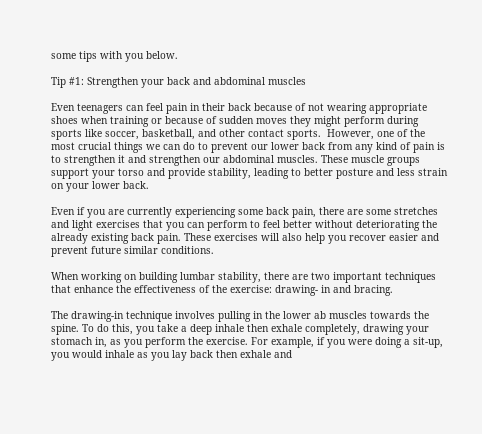some tips with you below.

Tip #1: Strengthen your back and abdominal muscles

Even teenagers can feel pain in their back because of not wearing appropriate shoes when training or because of sudden moves they might perform during sports like soccer, basketball, and other contact sports.  However, one of the most crucial things we can do to prevent our lower back from any kind of pain is to strengthen it and strengthen our abdominal muscles. These muscle groups support your torso and provide stability, leading to better posture and less strain on your lower back.

Even if you are currently experiencing some back pain, there are some stretches and light exercises that you can perform to feel better without deteriorating the already existing back pain. These exercises will also help you recover easier and prevent future similar conditions.

When working on building lumbar stability, there are two important techniques that enhance the effectiveness of the exercise: drawing- in and bracing.

The drawing-in technique involves pulling in the lower ab muscles towards the spine. To do this, you take a deep inhale then exhale completely, drawing your stomach in, as you perform the exercise. For example, if you were doing a sit-up, you would inhale as you lay back then exhale and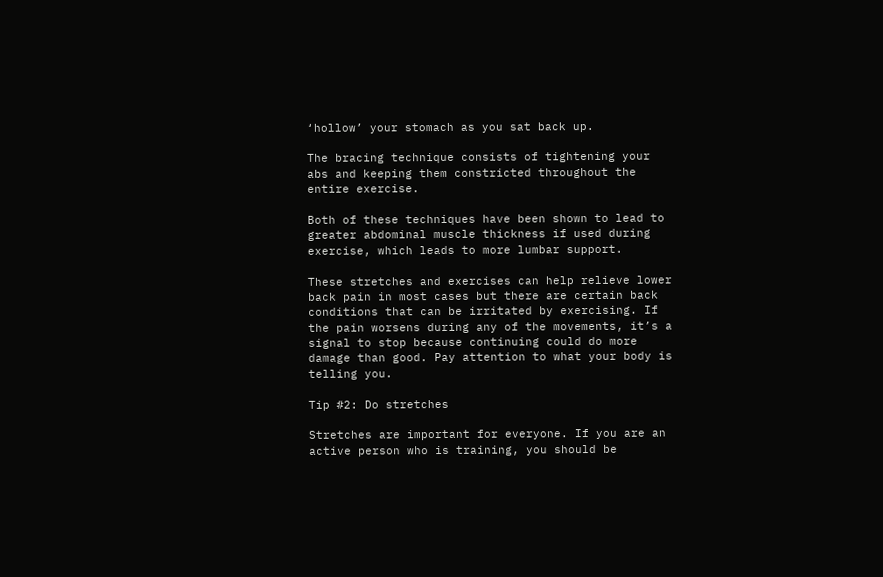‘hollow’ your stomach as you sat back up.

The bracing technique consists of tightening your abs and keeping them constricted throughout the entire exercise.

Both of these techniques have been shown to lead to greater abdominal muscle thickness if used during exercise, which leads to more lumbar support.

These stretches and exercises can help relieve lower back pain in most cases but there are certain back conditions that can be irritated by exercising. If the pain worsens during any of the movements, it’s a signal to stop because continuing could do more damage than good. Pay attention to what your body is telling you.

Tip #2: Do stretches

Stretches are important for everyone. If you are an active person who is training, you should be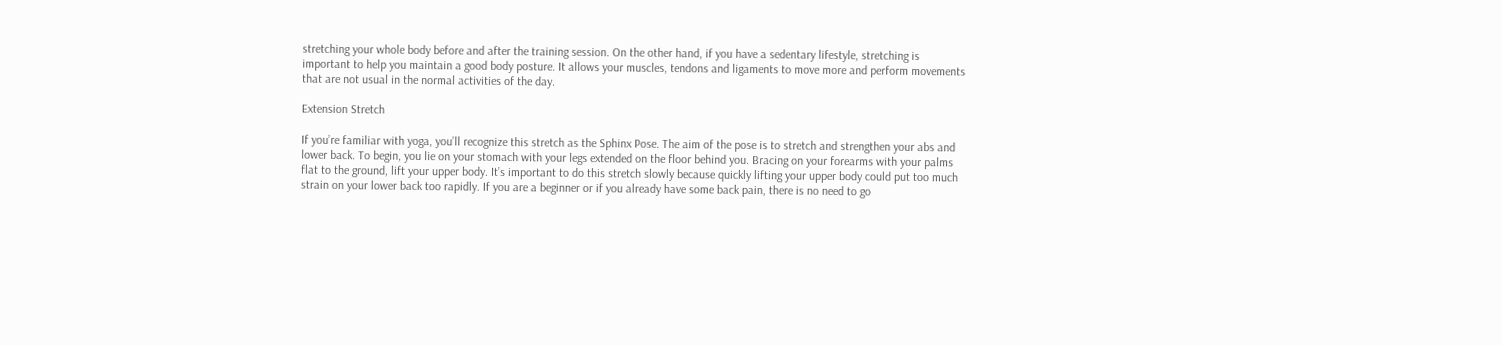stretching your whole body before and after the training session. On the other hand, if you have a sedentary lifestyle, stretching is important to help you maintain a good body posture. It allows your muscles, tendons and ligaments to move more and perform movements that are not usual in the normal activities of the day.

Extension Stretch

If you’re familiar with yoga, you’ll recognize this stretch as the Sphinx Pose. The aim of the pose is to stretch and strengthen your abs and lower back. To begin, you lie on your stomach with your legs extended on the floor behind you. Bracing on your forearms with your palms flat to the ground, lift your upper body. It’s important to do this stretch slowly because quickly lifting your upper body could put too much strain on your lower back too rapidly. If you are a beginner or if you already have some back pain, there is no need to go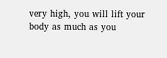very high, you will lift your body as much as you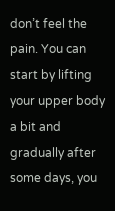don’t feel the pain. You can start by lifting your upper body a bit and gradually after some days, you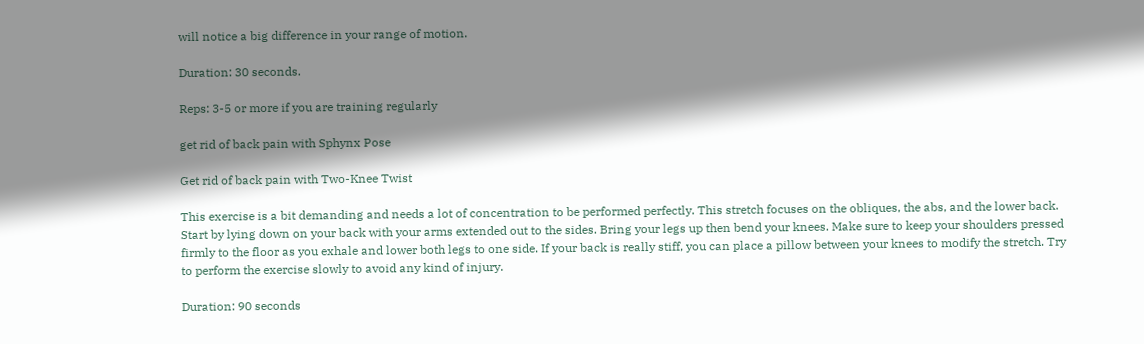will notice a big difference in your range of motion.

Duration: 30 seconds.

Reps: 3-5 or more if you are training regularly

get rid of back pain with Sphynx Pose

Get rid of back pain with Two-Knee Twist

This exercise is a bit demanding and needs a lot of concentration to be performed perfectly. This stretch focuses on the obliques, the abs, and the lower back. Start by lying down on your back with your arms extended out to the sides. Bring your legs up then bend your knees. Make sure to keep your shoulders pressed firmly to the floor as you exhale and lower both legs to one side. If your back is really stiff, you can place a pillow between your knees to modify the stretch. Try to perform the exercise slowly to avoid any kind of injury.

Duration: 90 seconds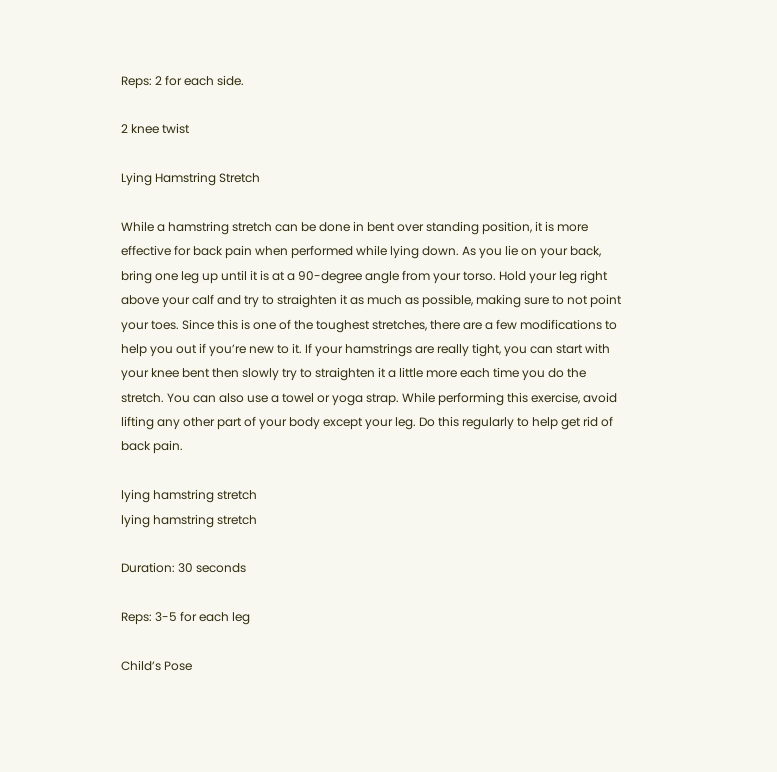Reps: 2 for each side.

2 knee twist

Lying Hamstring Stretch

While a hamstring stretch can be done in bent over standing position, it is more effective for back pain when performed while lying down. As you lie on your back, bring one leg up until it is at a 90-degree angle from your torso. Hold your leg right above your calf and try to straighten it as much as possible, making sure to not point your toes. Since this is one of the toughest stretches, there are a few modifications to help you out if you’re new to it. If your hamstrings are really tight, you can start with your knee bent then slowly try to straighten it a little more each time you do the stretch. You can also use a towel or yoga strap. While performing this exercise, avoid lifting any other part of your body except your leg. Do this regularly to help get rid of back pain.

lying hamstring stretch
lying hamstring stretch

Duration: 30 seconds

Reps: 3-5 for each leg

Child’s Pose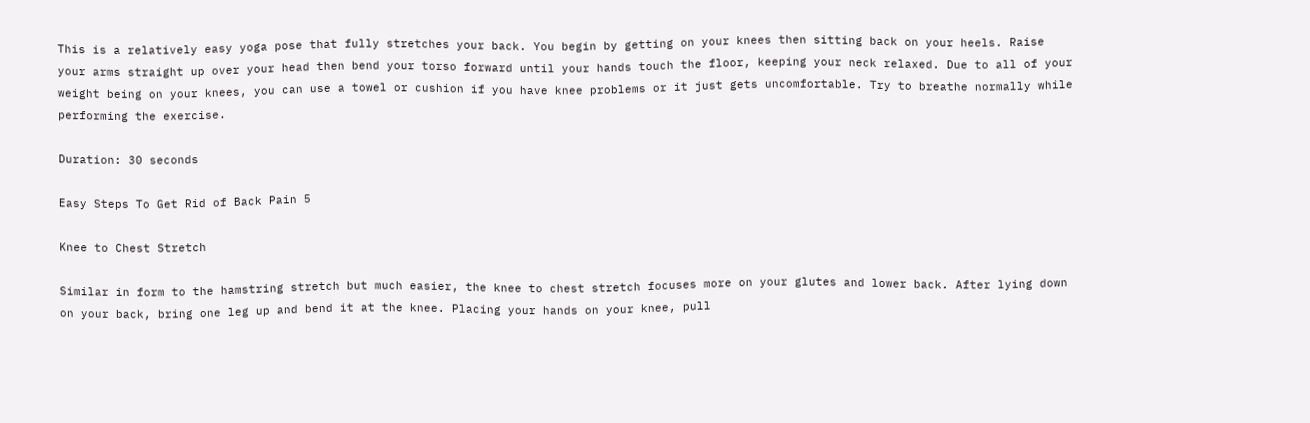This is a relatively easy yoga pose that fully stretches your back. You begin by getting on your knees then sitting back on your heels. Raise your arms straight up over your head then bend your torso forward until your hands touch the floor, keeping your neck relaxed. Due to all of your weight being on your knees, you can use a towel or cushion if you have knee problems or it just gets uncomfortable. Try to breathe normally while performing the exercise.

Duration: 30 seconds

Easy Steps To Get Rid of Back Pain 5

Knee to Chest Stretch

Similar in form to the hamstring stretch but much easier, the knee to chest stretch focuses more on your glutes and lower back. After lying down on your back, bring one leg up and bend it at the knee. Placing your hands on your knee, pull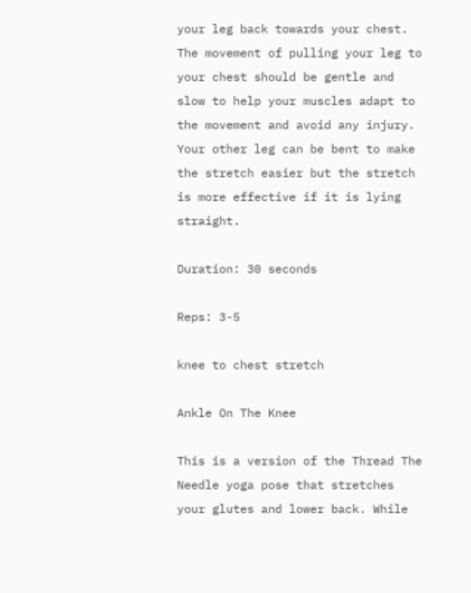your leg back towards your chest. The movement of pulling your leg to your chest should be gentle and slow to help your muscles adapt to the movement and avoid any injury. Your other leg can be bent to make the stretch easier but the stretch is more effective if it is lying straight.

Duration: 30 seconds

Reps: 3-5

knee to chest stretch

Ankle On The Knee

This is a version of the Thread The Needle yoga pose that stretches your glutes and lower back. While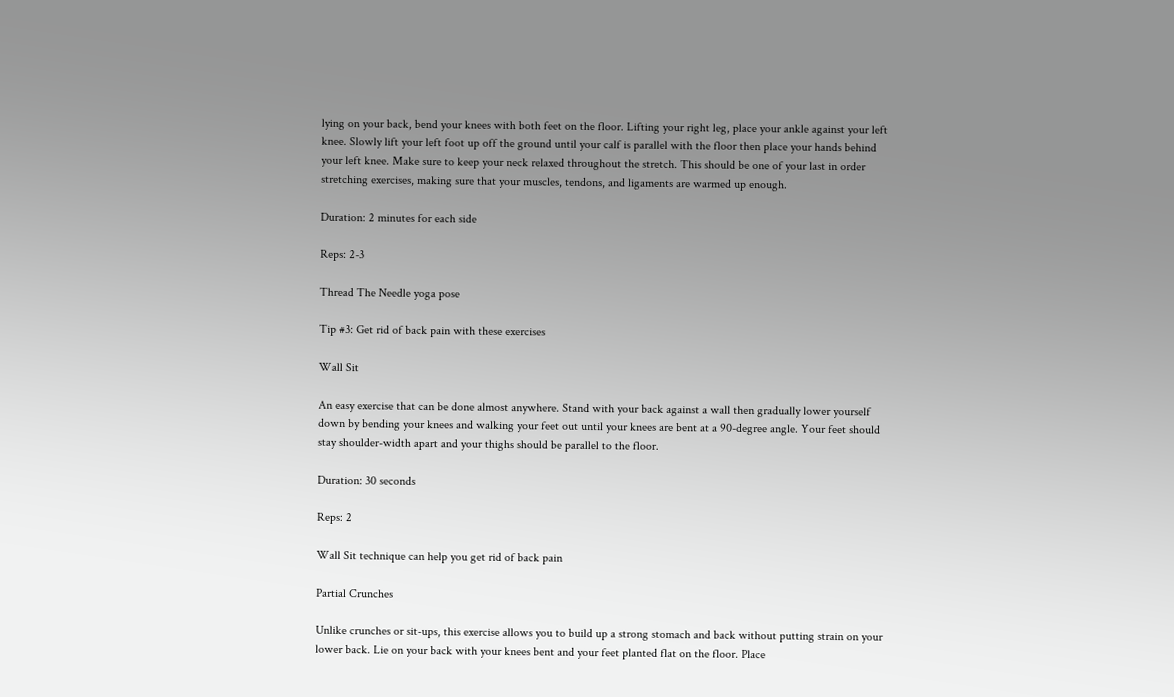lying on your back, bend your knees with both feet on the floor. Lifting your right leg, place your ankle against your left knee. Slowly lift your left foot up off the ground until your calf is parallel with the floor then place your hands behind your left knee. Make sure to keep your neck relaxed throughout the stretch. This should be one of your last in order stretching exercises, making sure that your muscles, tendons, and ligaments are warmed up enough.

Duration: 2 minutes for each side

Reps: 2-3

Thread The Needle yoga pose

Tip #3: Get rid of back pain with these exercises

Wall Sit

An easy exercise that can be done almost anywhere. Stand with your back against a wall then gradually lower yourself down by bending your knees and walking your feet out until your knees are bent at a 90-degree angle. Your feet should stay shoulder-width apart and your thighs should be parallel to the floor.

Duration: 30 seconds

Reps: 2

Wall Sit technique can help you get rid of back pain

Partial Crunches

Unlike crunches or sit-ups, this exercise allows you to build up a strong stomach and back without putting strain on your lower back. Lie on your back with your knees bent and your feet planted flat on the floor. Place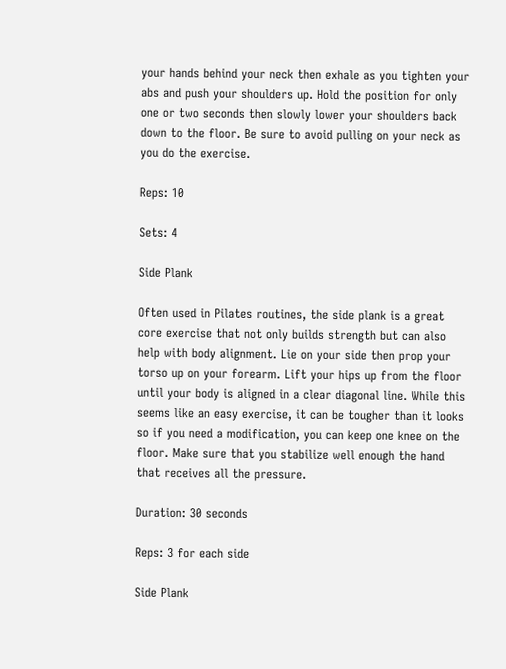your hands behind your neck then exhale as you tighten your abs and push your shoulders up. Hold the position for only one or two seconds then slowly lower your shoulders back down to the floor. Be sure to avoid pulling on your neck as you do the exercise.

Reps: 10

Sets: 4

Side Plank

Often used in Pilates routines, the side plank is a great core exercise that not only builds strength but can also help with body alignment. Lie on your side then prop your torso up on your forearm. Lift your hips up from the floor until your body is aligned in a clear diagonal line. While this seems like an easy exercise, it can be tougher than it looks so if you need a modification, you can keep one knee on the floor. Make sure that you stabilize well enough the hand that receives all the pressure.

Duration: 30 seconds

Reps: 3 for each side

Side Plank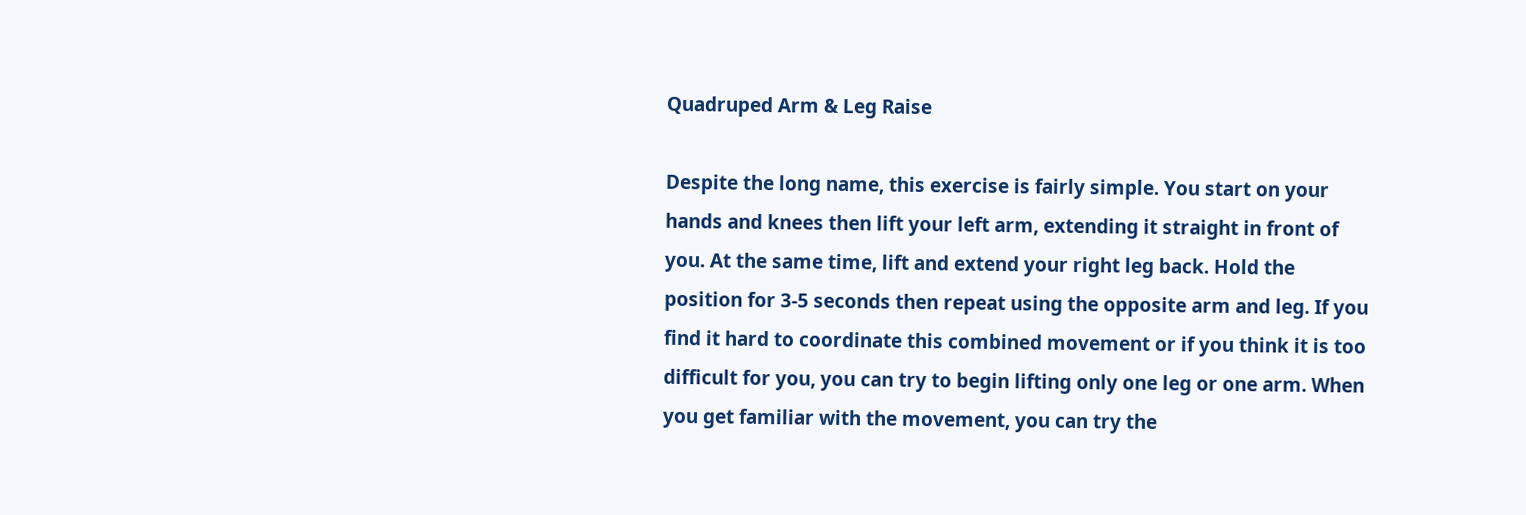Quadruped Arm & Leg Raise

Despite the long name, this exercise is fairly simple. You start on your hands and knees then lift your left arm, extending it straight in front of you. At the same time, lift and extend your right leg back. Hold the position for 3-5 seconds then repeat using the opposite arm and leg. If you find it hard to coordinate this combined movement or if you think it is too difficult for you, you can try to begin lifting only one leg or one arm. When you get familiar with the movement, you can try the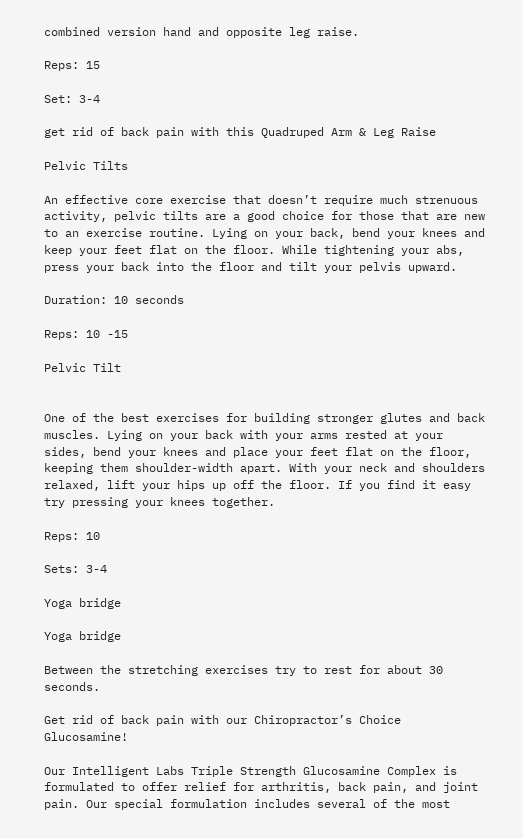combined version hand and opposite leg raise.

Reps: 15

Set: 3-4

get rid of back pain with this Quadruped Arm & Leg Raise

Pelvic Tilts

An effective core exercise that doesn’t require much strenuous activity, pelvic tilts are a good choice for those that are new to an exercise routine. Lying on your back, bend your knees and keep your feet flat on the floor. While tightening your abs, press your back into the floor and tilt your pelvis upward.

Duration: 10 seconds

Reps: 10 -15

Pelvic Tilt


One of the best exercises for building stronger glutes and back muscles. Lying on your back with your arms rested at your sides, bend your knees and place your feet flat on the floor, keeping them shoulder-width apart. With your neck and shoulders relaxed, lift your hips up off the floor. If you find it easy try pressing your knees together.

Reps: 10

Sets: 3-4

Yoga bridge

Yoga bridge

Between the stretching exercises try to rest for about 30 seconds.

Get rid of back pain with our Chiropractor’s Choice Glucosamine!

Our Intelligent Labs Triple Strength Glucosamine Complex is formulated to offer relief for arthritis, back pain, and joint pain. Our special formulation includes several of the most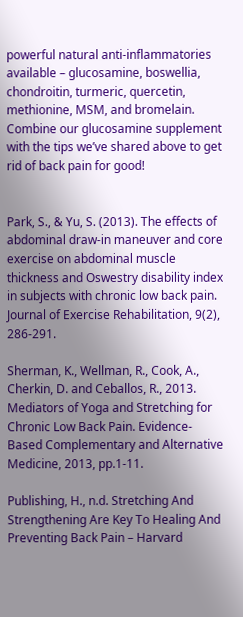powerful natural anti-inflammatories available – glucosamine, boswellia, chondroitin, turmeric, quercetin, methionine, MSM, and bromelain. Combine our glucosamine supplement with the tips we’ve shared above to get rid of back pain for good!


Park, S., & Yu, S. (2013). The effects of abdominal draw-in maneuver and core exercise on abdominal muscle thickness and Oswestry disability index in subjects with chronic low back pain. Journal of Exercise Rehabilitation, 9(2), 286-291.

Sherman, K., Wellman, R., Cook, A., Cherkin, D. and Ceballos, R., 2013. Mediators of Yoga and Stretching for Chronic Low Back Pain. Evidence-Based Complementary and Alternative Medicine, 2013, pp.1-11.

Publishing, H., n.d. Stretching And Strengthening Are Key To Healing And Preventing Back Pain – Harvard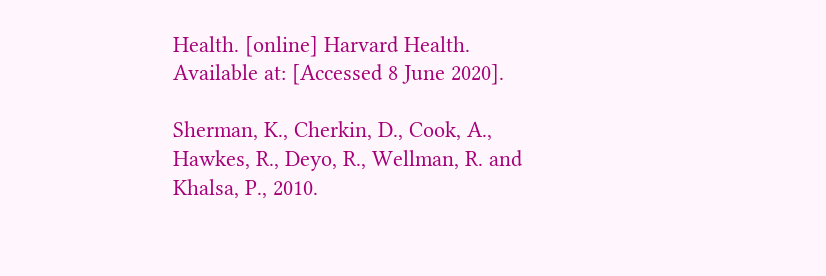Health. [online] Harvard Health. Available at: [Accessed 8 June 2020].

Sherman, K., Cherkin, D., Cook, A., Hawkes, R., Deyo, R., Wellman, R. and Khalsa, P., 2010.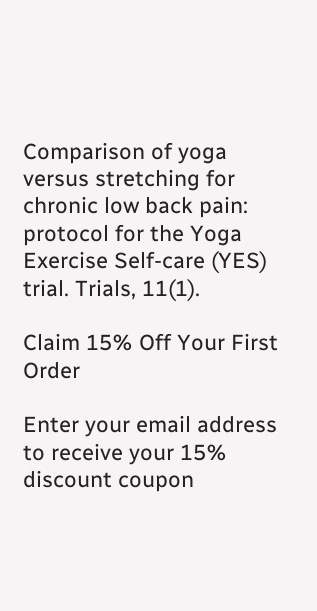Comparison of yoga versus stretching for chronic low back pain: protocol for the Yoga Exercise Self-care (YES) trial. Trials, 11(1).

Claim 15% Off Your First Order

Enter your email address to receive your 15% discount coupon